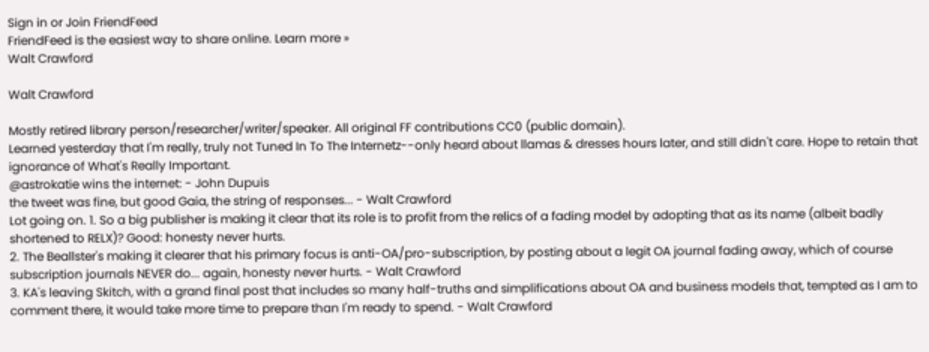Sign in or Join FriendFeed
FriendFeed is the easiest way to share online. Learn more »
Walt Crawford

Walt Crawford

Mostly retired library person/researcher/writer/speaker. All original FF contributions CC0 (public domain).
Learned yesterday that I'm really, truly not Tuned In To The Internetz--only heard about llamas & dresses hours later, and still didn't care. Hope to retain that ignorance of What's Really Important.
@astrokatie wins the internet: - John Dupuis
the tweet was fine, but good Gaia, the string of responses... - Walt Crawford
Lot going on. 1. So a big publisher is making it clear that its role is to profit from the relics of a fading model by adopting that as its name (albeit badly shortened to RELX)? Good: honesty never hurts.
2. The Beallster's making it clearer that his primary focus is anti-OA/pro-subscription, by posting about a legit OA journal fading away, which of course subscription journals NEVER do... again, honesty never hurts. - Walt Crawford
3. KA's leaving Skitch, with a grand final post that includes so many half-truths and simplifications about OA and business models that, tempted as I am to comment there, it would take more time to prepare than I'm ready to spend. - Walt Crawford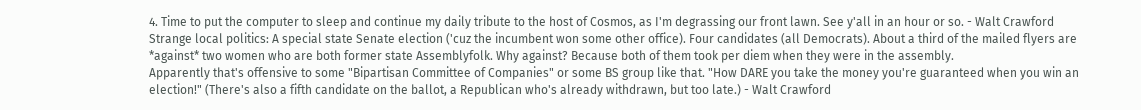4. Time to put the computer to sleep and continue my daily tribute to the host of Cosmos, as I'm degrassing our front lawn. See y'all in an hour or so. - Walt Crawford
Strange local politics: A special state Senate election ('cuz the incumbent won some other office). Four candidates (all Democrats). About a third of the mailed flyers are *against* two women who are both former state Assemblyfolk. Why against? Because both of them took per diem when they were in the assembly.
Apparently that's offensive to some "Bipartisan Committee of Companies" or some BS group like that. "How DARE you take the money you're guaranteed when you win an election!" (There's also a fifth candidate on the ballot, a Republican who's already withdrawn, but too late.) - Walt Crawford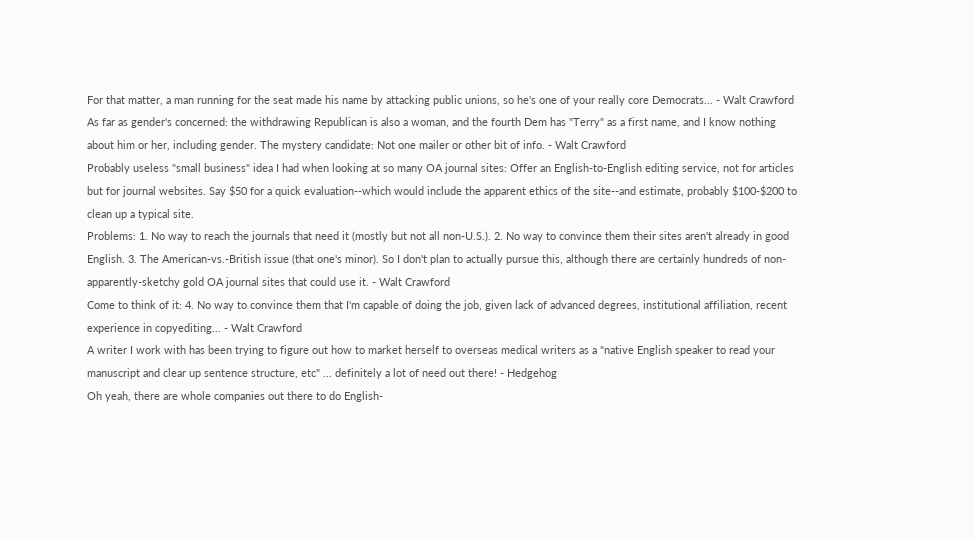For that matter, a man running for the seat made his name by attacking public unions, so he's one of your really core Democrats... - Walt Crawford
As far as gender's concerned: the withdrawing Republican is also a woman, and the fourth Dem has "Terry" as a first name, and I know nothing about him or her, including gender. The mystery candidate: Not one mailer or other bit of info. - Walt Crawford
Probably useless "small business" idea I had when looking at so many OA journal sites: Offer an English-to-English editing service, not for articles but for journal websites. Say $50 for a quick evaluation--which would include the apparent ethics of the site--and estimate, probably $100-$200 to clean up a typical site.
Problems: 1. No way to reach the journals that need it (mostly but not all non-U.S.). 2. No way to convince them their sites aren't already in good English. 3. The American-vs.-British issue (that one's minor). So I don't plan to actually pursue this, although there are certainly hundreds of non-apparently-sketchy gold OA journal sites that could use it. - Walt Crawford
Come to think of it: 4. No way to convince them that I'm capable of doing the job, given lack of advanced degrees, institutional affiliation, recent experience in copyediting... - Walt Crawford
A writer I work with has been trying to figure out how to market herself to overseas medical writers as a "native English speaker to read your manuscript and clear up sentence structure, etc" ... definitely a lot of need out there! - Hedgehog
Oh yeah, there are whole companies out there to do English-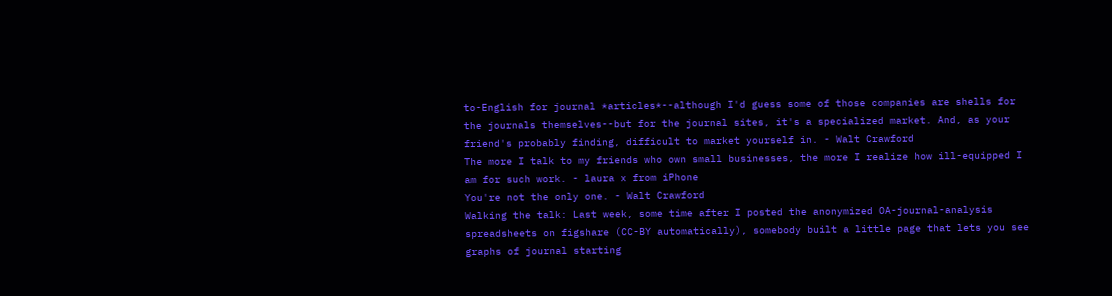to-English for journal *articles*--although I'd guess some of those companies are shells for the journals themselves--but for the journal sites, it's a specialized market. And, as your friend's probably finding, difficult to market yourself in. - Walt Crawford
The more I talk to my friends who own small businesses, the more I realize how ill-equipped I am for such work. - laura x from iPhone
You're not the only one. - Walt Crawford
Walking the talk: Last week, some time after I posted the anonymized OA-journal-analysis spreadsheets on figshare (CC-BY automatically), somebody built a little page that lets you see graphs of journal starting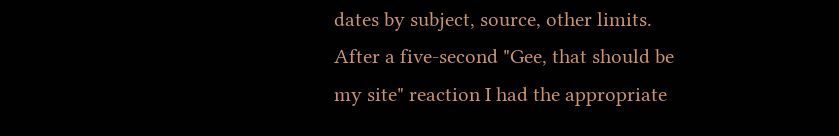dates by subject, source, other limits.
After a five-second "Gee, that should be my site" reaction I had the appropriate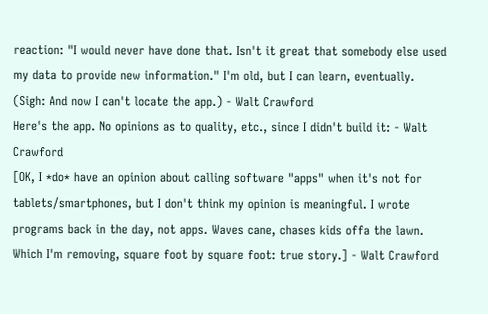reaction: "I would never have done that. Isn't it great that somebody else used my data to provide new information." I'm old, but I can learn, eventually. (Sigh: And now I can't locate the app.) - Walt Crawford
Here's the app. No opinions as to quality, etc., since I didn't build it: - Walt Crawford
[OK, I *do* have an opinion about calling software "apps" when it's not for tablets/smartphones, but I don't think my opinion is meaningful. I wrote programs back in the day, not apps. Waves cane, chases kids offa the lawn. Which I'm removing, square foot by square foot: true story.] - Walt Crawford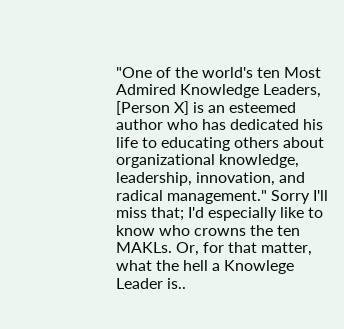"One of the world's ten Most Admired Knowledge Leaders, [Person X] is an esteemed author who has dedicated his life to educating others about organizational knowledge, leadership, innovation, and radical management." Sorry I'll miss that; I'd especially like to know who crowns the ten MAKLs. Or, for that matter, what the hell a Knowlege Leader is..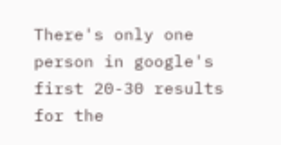There's only one person in google's first 20-30 results for the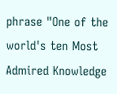phrase "One of the world's ten Most Admired Knowledge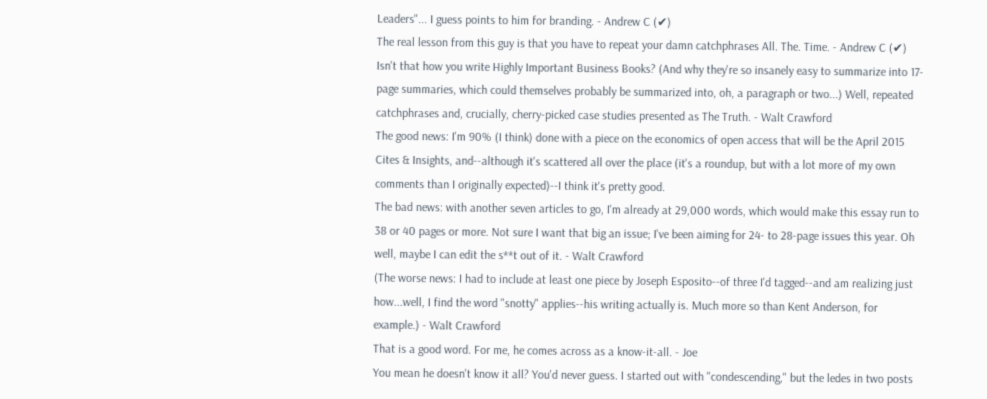Leaders"... I guess points to him for branding. - Andrew C (✔)
The real lesson from this guy is that you have to repeat your damn catchphrases All. The. Time. - Andrew C (✔)
Isn't that how you write Highly Important Business Books? (And why they're so insanely easy to summarize into 17-page summaries, which could themselves probably be summarized into, oh, a paragraph or two...) Well, repeated catchphrases and, crucially, cherry-picked case studies presented as The Truth. - Walt Crawford
The good news: I'm 90% (I think) done with a piece on the economics of open access that will be the April 2015 Cites & Insights, and--although it's scattered all over the place (it's a roundup, but with a lot more of my own comments than I originally expected)--I think it's pretty good.
The bad news: with another seven articles to go, I'm already at 29,000 words, which would make this essay run to 38 or 40 pages or more. Not sure I want that big an issue; I've been aiming for 24- to 28-page issues this year. Oh well, maybe I can edit the s**t out of it. - Walt Crawford
(The worse news: I had to include at least one piece by Joseph Esposito--of three I'd tagged--and am realizing just how...well, I find the word "snotty" applies--his writing actually is. Much more so than Kent Anderson, for example.) - Walt Crawford
That is a good word. For me, he comes across as a know-it-all. - Joe
You mean he doesn't know it all? You'd never guess. I started out with "condescending," but the ledes in two posts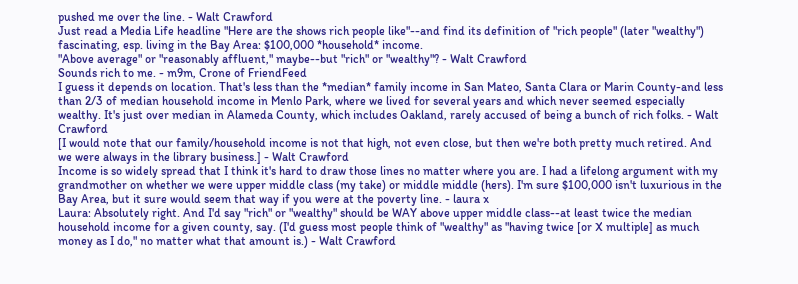pushed me over the line. - Walt Crawford
Just read a Media Life headline "Here are the shows rich people like"--and find its definition of "rich people" (later "wealthy") fascinating, esp. living in the Bay Area: $100,000 *household* income.
"Above average" or "reasonably affluent," maybe--but "rich" or "wealthy"? - Walt Crawford
Sounds rich to me. - m9m, Crone of FriendFeed
I guess it depends on location. That's less than the *median* family income in San Mateo, Santa Clara or Marin County-and less than 2/3 of median household income in Menlo Park, where we lived for several years and which never seemed especially wealthy. It's just over median in Alameda County, which includes Oakland, rarely accused of being a bunch of rich folks. - Walt Crawford
[I would note that our family/household income is not that high, not even close, but then we're both pretty much retired. And we were always in the library business.] - Walt Crawford
Income is so widely spread that I think it's hard to draw those lines no matter where you are. I had a lifelong argument with my grandmother on whether we were upper middle class (my take) or middle middle (hers). I'm sure $100,000 isn't luxurious in the Bay Area, but it sure would seem that way if you were at the poverty line. - laura x
Laura: Absolutely right. And I'd say "rich" or "wealthy" should be WAY above upper middle class--at least twice the median household income for a given county, say. (I'd guess most people think of "wealthy" as "having twice [or X multiple] as much money as I do," no matter what that amount is.) - Walt Crawford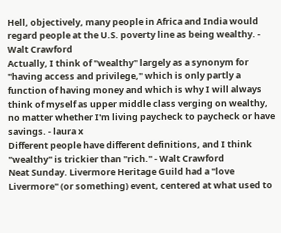Hell, objectively, many people in Africa and India would regard people at the U.S. poverty line as being wealthy. - Walt Crawford
Actually, I think of "wealthy" largely as a synonym for "having access and privilege," which is only partly a function of having money and which is why I will always think of myself as upper middle class verging on wealthy, no matter whether I'm living paycheck to paycheck or have savings. - laura x
Different people have different definitions, and I think "wealthy" is trickier than "rich." - Walt Crawford
Neat Sunday. Livermore Heritage Guild had a "love Livermore" (or something) event, centered at what used to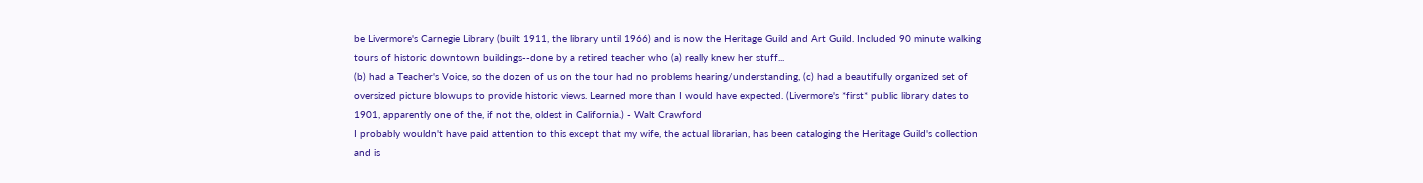be Livermore's Carnegie Library (built 1911, the library until 1966) and is now the Heritage Guild and Art Guild. Included 90 minute walking tours of historic downtown buildings--done by a retired teacher who (a) really knew her stuff...
(b) had a Teacher's Voice, so the dozen of us on the tour had no problems hearing/understanding, (c) had a beautifully organized set of oversized picture blowups to provide historic views. Learned more than I would have expected. (Livermore's *first* public library dates to 1901, apparently one of the, if not the, oldest in California.) - Walt Crawford
I probably wouldn't have paid attention to this except that my wife, the actual librarian, has been cataloging the Heritage Guild's collection and is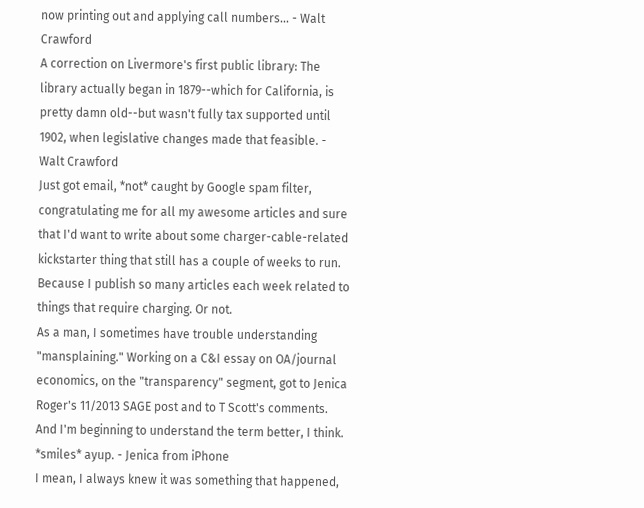now printing out and applying call numbers... - Walt Crawford
A correction on Livermore's first public library: The library actually began in 1879--which for California, is pretty damn old--but wasn't fully tax supported until 1902, when legislative changes made that feasible. - Walt Crawford
Just got email, *not* caught by Google spam filter, congratulating me for all my awesome articles and sure that I'd want to write about some charger-cable-related kickstarter thing that still has a couple of weeks to run. Because I publish so many articles each week related to things that require charging. Or not.
As a man, I sometimes have trouble understanding "mansplaining." Working on a C&I essay on OA/journal economics, on the "transparency" segment, got to Jenica Roger's 11/2013 SAGE post and to T Scott's comments. And I'm beginning to understand the term better, I think.
*smiles* ayup. - Jenica from iPhone
I mean, I always knew it was something that happened,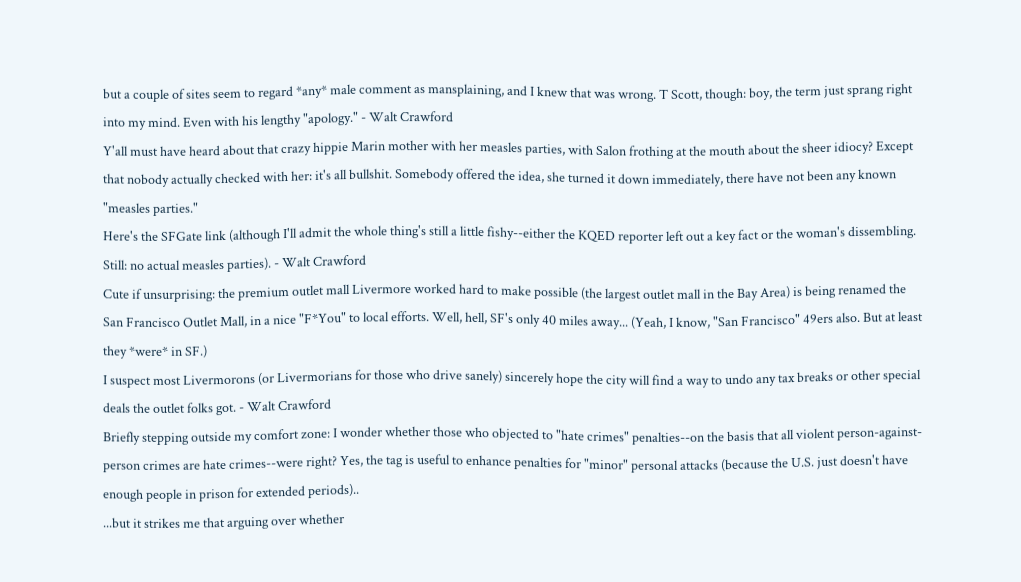but a couple of sites seem to regard *any* male comment as mansplaining, and I knew that was wrong. T Scott, though: boy, the term just sprang right into my mind. Even with his lengthy "apology." - Walt Crawford
Y'all must have heard about that crazy hippie Marin mother with her measles parties, with Salon frothing at the mouth about the sheer idiocy? Except that nobody actually checked with her: it's all bullshit. Somebody offered the idea, she turned it down immediately, there have not been any known "measles parties."
Here's the SFGate link (although I'll admit the whole thing's still a little fishy--either the KQED reporter left out a key fact or the woman's dissembling. Still: no actual measles parties). - Walt Crawford
Cute if unsurprising: the premium outlet mall Livermore worked hard to make possible (the largest outlet mall in the Bay Area) is being renamed the San Francisco Outlet Mall, in a nice "F*You" to local efforts. Well, hell, SF's only 40 miles away... (Yeah, I know, "San Francisco" 49ers also. But at least they *were* in SF.)
I suspect most Livermorons (or Livermorians for those who drive sanely) sincerely hope the city will find a way to undo any tax breaks or other special deals the outlet folks got. - Walt Crawford
Briefly stepping outside my comfort zone: I wonder whether those who objected to "hate crimes" penalties--on the basis that all violent person-against-person crimes are hate crimes--were right? Yes, the tag is useful to enhance penalties for "minor" personal attacks (because the U.S. just doesn't have enough people in prison for extended periods)..
...but it strikes me that arguing over whether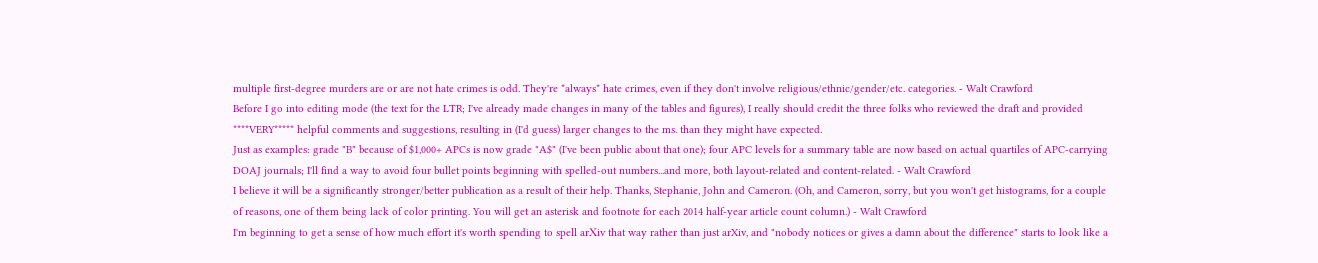multiple first-degree murders are or are not hate crimes is odd. They're *always* hate crimes, even if they don't involve religious/ethnic/gender/etc. categories. - Walt Crawford
Before I go into editing mode (the text for the LTR; I've already made changes in many of the tables and figures), I really should credit the three folks who reviewed the draft and provided ****VERY***** helpful comments and suggestions, resulting in (I'd guess) larger changes to the ms. than they might have expected.
Just as examples: grade "B" because of $1,000+ APCs is now grade "A$" (I've been public about that one); four APC levels for a summary table are now based on actual quartiles of APC-carrying DOAJ journals; I'll find a way to avoid four bullet points beginning with spelled-out numbers...and more, both layout-related and content-related. - Walt Crawford
I believe it will be a significantly stronger/better publication as a result of their help. Thanks, Stephanie, John and Cameron. (Oh, and Cameron, sorry, but you won't get histograms, for a couple of reasons, one of them being lack of color printing. You will get an asterisk and footnote for each 2014 half-year article count column.) - Walt Crawford
I'm beginning to get a sense of how much effort it's worth spending to spell arΧiv that way rather than just arXiv, and "nobody notices or gives a damn about the difference" starts to look like a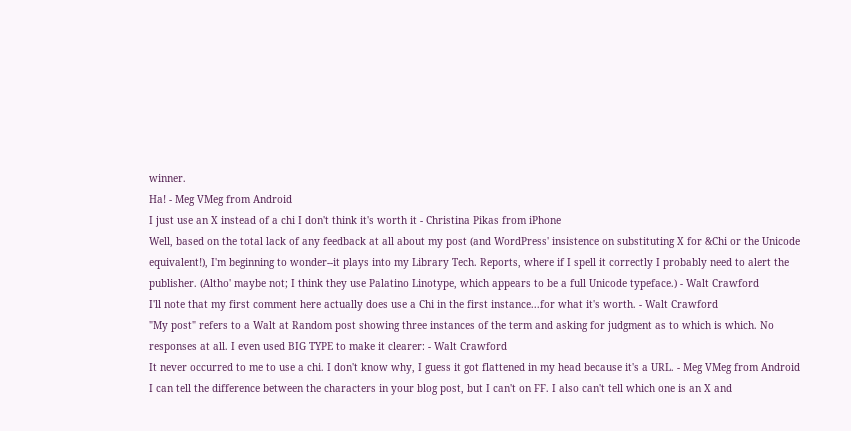winner.
Ha! - Meg VMeg from Android
I just use an X instead of a chi I don't think it's worth it - Christina Pikas from iPhone
Well, based on the total lack of any feedback at all about my post (and WordPress' insistence on substituting X for &Chi or the Unicode equivalent!), I'm beginning to wonder--it plays into my Library Tech. Reports, where if I spell it correctly I probably need to alert the publisher. (Altho' maybe not; I think they use Palatino Linotype, which appears to be a full Unicode typeface.) - Walt Crawford
I'll note that my first comment here actually does use a Chi in the first instance...for what it's worth. - Walt Crawford
"My post" refers to a Walt at Random post showing three instances of the term and asking for judgment as to which is which. No responses at all. I even used BIG TYPE to make it clearer: - Walt Crawford
It never occurred to me to use a chi. I don't know why, I guess it got flattened in my head because it's a URL. - Meg VMeg from Android
I can tell the difference between the characters in your blog post, but I can't on FF. I also can't tell which one is an X and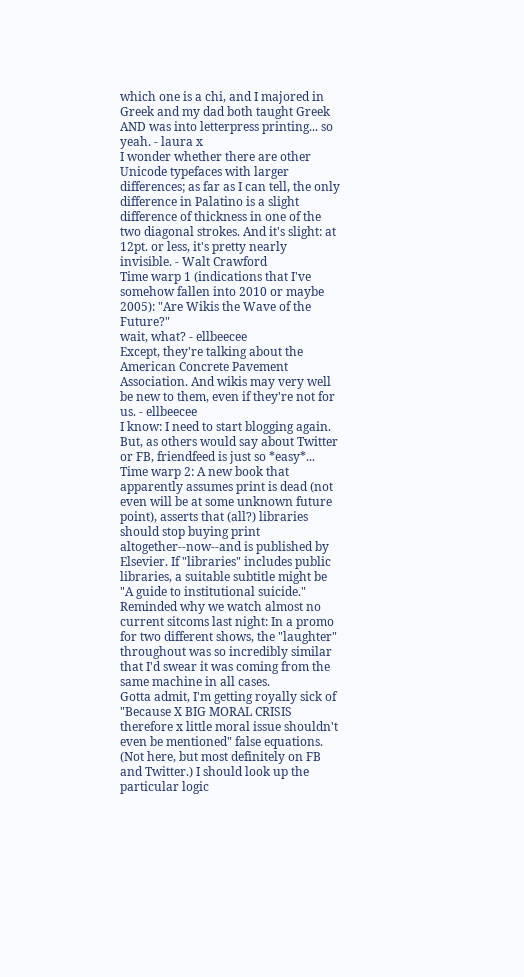which one is a chi, and I majored in Greek and my dad both taught Greek AND was into letterpress printing... so yeah. - laura x
I wonder whether there are other Unicode typefaces with larger differences; as far as I can tell, the only difference in Palatino is a slight difference of thickness in one of the two diagonal strokes. And it's slight: at 12pt. or less, it's pretty nearly invisible. - Walt Crawford
Time warp 1 (indications that I've somehow fallen into 2010 or maybe 2005): "Are Wikis the Wave of the Future?"
wait, what? - ellbeecee
Except, they're talking about the American Concrete Pavement Association. And wikis may very well be new to them, even if they're not for us. - ellbeecee
I know: I need to start blogging again. But, as others would say about Twitter or FB, friendfeed is just so *easy*...
Time warp 2: A new book that apparently assumes print is dead (not even will be at some unknown future point), asserts that (all?) libraries should stop buying print altogether--now--and is published by Elsevier. If "libraries" includes public libraries, a suitable subtitle might be "A guide to institutional suicide."
Reminded why we watch almost no current sitcoms last night: In a promo for two different shows, the "laughter" throughout was so incredibly similar that I'd swear it was coming from the same machine in all cases.
Gotta admit, I'm getting royally sick of "Because X BIG MORAL CRISIS therefore x little moral issue shouldn't even be mentioned" false equations. (Not here, but most definitely on FB and Twitter.) I should look up the particular logic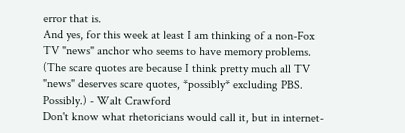error that is.
And yes, for this week at least I am thinking of a non-Fox TV "news" anchor who seems to have memory problems. (The scare quotes are because I think pretty much all TV "news" deserves scare quotes, *possibly* excluding PBS. Possibly.) - Walt Crawford
Don't know what rhetoricians would call it, but in internet-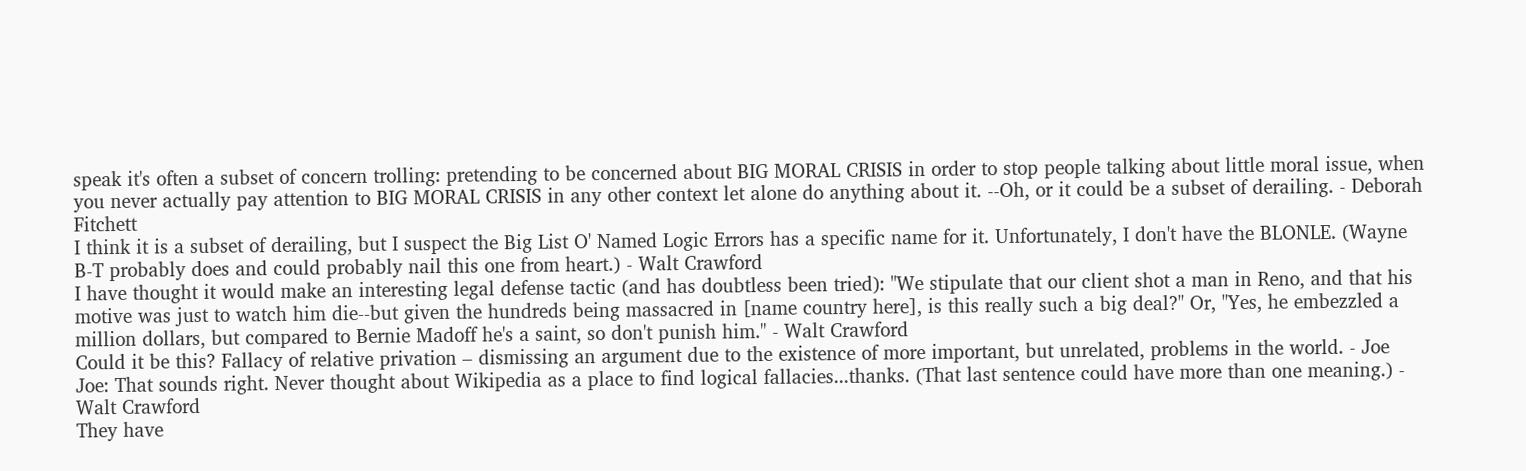speak it's often a subset of concern trolling: pretending to be concerned about BIG MORAL CRISIS in order to stop people talking about little moral issue, when you never actually pay attention to BIG MORAL CRISIS in any other context let alone do anything about it. --Oh, or it could be a subset of derailing. - Deborah Fitchett
I think it is a subset of derailing, but I suspect the Big List O' Named Logic Errors has a specific name for it. Unfortunately, I don't have the BLONLE. (Wayne B-T probably does and could probably nail this one from heart.) - Walt Crawford
I have thought it would make an interesting legal defense tactic (and has doubtless been tried): "We stipulate that our client shot a man in Reno, and that his motive was just to watch him die--but given the hundreds being massacred in [name country here], is this really such a big deal?" Or, "Yes, he embezzled a million dollars, but compared to Bernie Madoff he's a saint, so don't punish him." - Walt Crawford
Could it be this? Fallacy of relative privation – dismissing an argument due to the existence of more important, but unrelated, problems in the world. - Joe
Joe: That sounds right. Never thought about Wikipedia as a place to find logical fallacies...thanks. (That last sentence could have more than one meaning.) - Walt Crawford
They have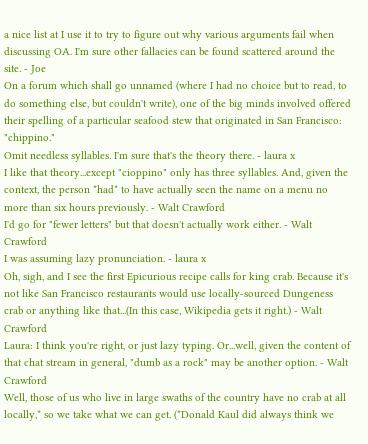a nice list at I use it to try to figure out why various arguments fail when discussing OA. I'm sure other fallacies can be found scattered around the site. - Joe
On a forum which shall go unnamed (where I had no choice but to read, to do something else, but couldn't write), one of the big minds involved offered their spelling of a particular seafood stew that originated in San Francisco: "chippino."
Omit needless syllables. I'm sure that's the theory there. - laura x
I like that theory...except "cioppino" only has three syllables. And, given the context, the person *had* to have actually seen the name on a menu no more than six hours previously. - Walt Crawford
I'd go for "fewer letters" but that doesn't actually work either. - Walt Crawford
I was assuming lazy pronunciation. - laura x
Oh, sigh, and I see the first Epicurious recipe calls for king crab. Because it's not like San Francisco restaurants would use locally-sourced Dungeness crab or anything like that...(In this case, Wikipedia gets it right.) - Walt Crawford
Laura: I think you're right, or just lazy typing. Or...well, given the content of that chat stream in general, "dumb as a rock" may be another option. - Walt Crawford
Well, those of us who live in large swaths of the country have no crab at all locally,* so we take what we can get. (*Donald Kaul did always think we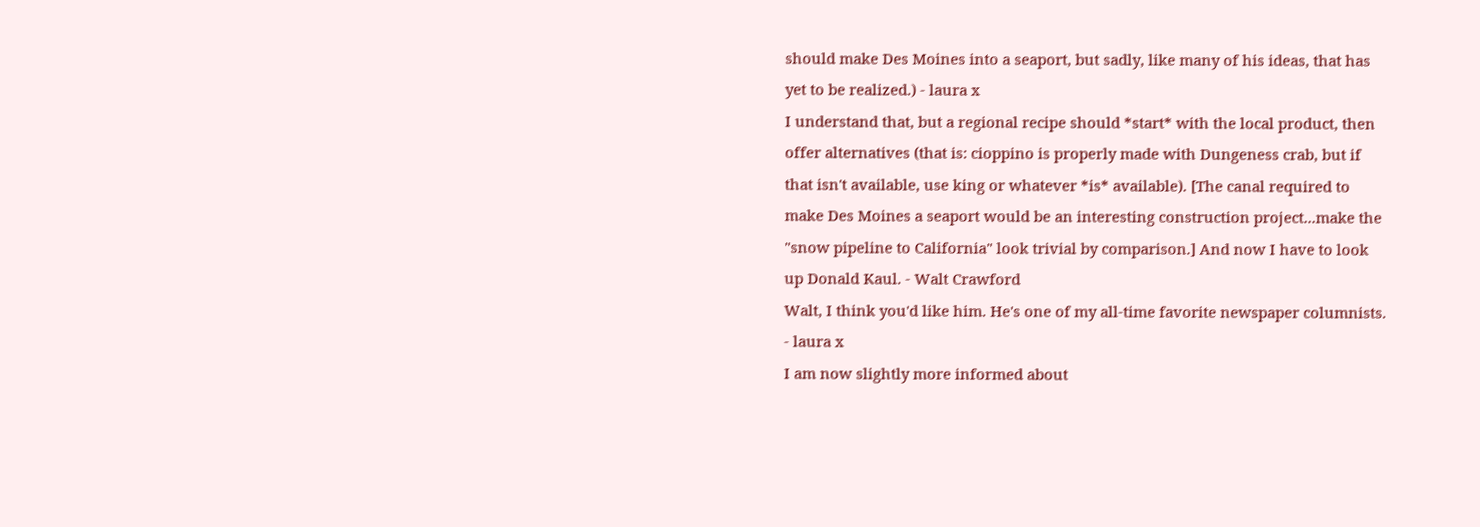should make Des Moines into a seaport, but sadly, like many of his ideas, that has yet to be realized.) - laura x
I understand that, but a regional recipe should *start* with the local product, then offer alternatives (that is: cioppino is properly made with Dungeness crab, but if that isn't available, use king or whatever *is* available). [The canal required to make Des Moines a seaport would be an interesting construction project...make the "snow pipeline to California" look trivial by comparison.] And now I have to look up Donald Kaul. - Walt Crawford
Walt, I think you'd like him. He's one of my all-time favorite newspaper columnists. - laura x
I am now slightly more informed about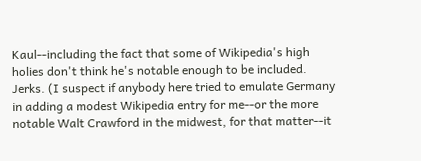Kaul--including the fact that some of Wikipedia's high holies don't think he's notable enough to be included. Jerks. (I suspect if anybody here tried to emulate Germany in adding a modest Wikipedia entry for me--or the more notable Walt Crawford in the midwest, for that matter--it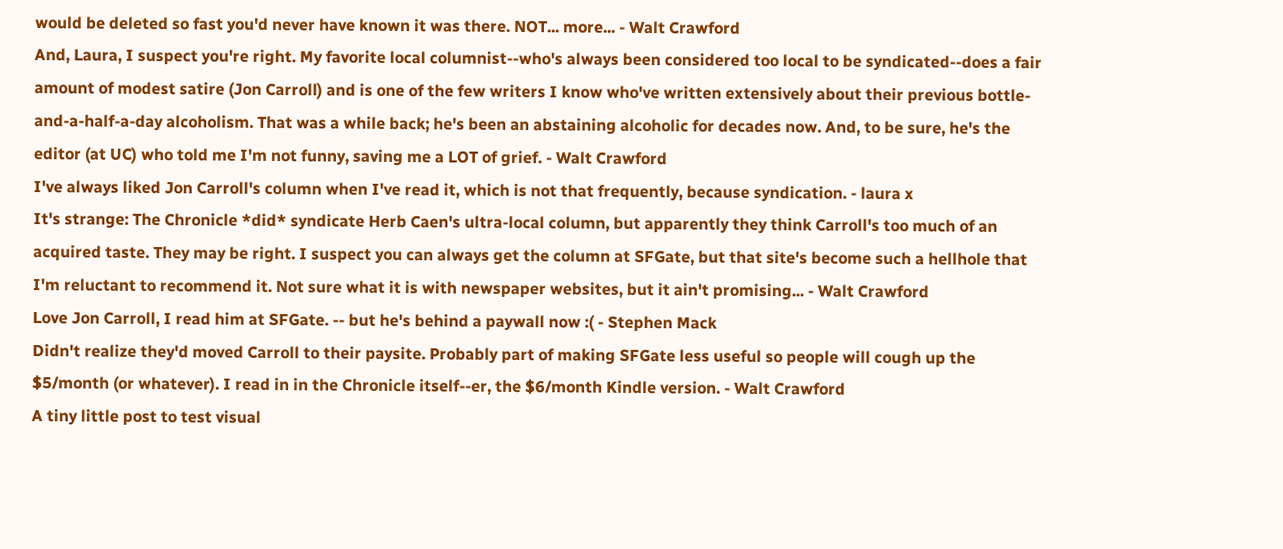would be deleted so fast you'd never have known it was there. NOT... more... - Walt Crawford
And, Laura, I suspect you're right. My favorite local columnist--who's always been considered too local to be syndicated--does a fair amount of modest satire (Jon Carroll) and is one of the few writers I know who've written extensively about their previous bottle-and-a-half-a-day alcoholism. That was a while back; he's been an abstaining alcoholic for decades now. And, to be sure, he's the editor (at UC) who told me I'm not funny, saving me a LOT of grief. - Walt Crawford
I've always liked Jon Carroll's column when I've read it, which is not that frequently, because syndication. - laura x
It's strange: The Chronicle *did* syndicate Herb Caen's ultra-local column, but apparently they think Carroll's too much of an acquired taste. They may be right. I suspect you can always get the column at SFGate, but that site's become such a hellhole that I'm reluctant to recommend it. Not sure what it is with newspaper websites, but it ain't promising... - Walt Crawford
Love Jon Carroll, I read him at SFGate. -- but he's behind a paywall now :( - Stephen Mack
Didn't realize they'd moved Carroll to their paysite. Probably part of making SFGate less useful so people will cough up the $5/month (or whatever). I read in in the Chronicle itself--er, the $6/month Kindle version. - Walt Crawford
A tiny little post to test visual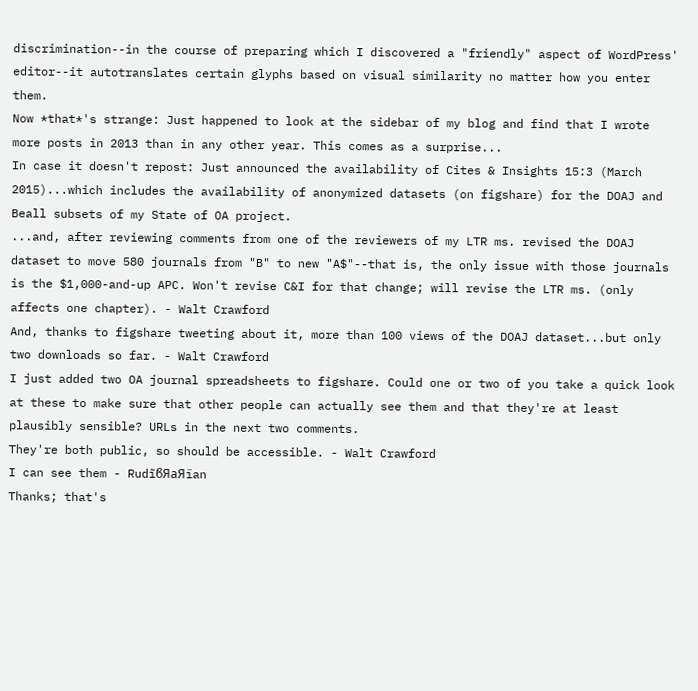discrimination--in the course of preparing which I discovered a "friendly" aspect of WordPress' editor--it autotranslates certain glyphs based on visual similarity no matter how you enter them.
Now *that*'s strange: Just happened to look at the sidebar of my blog and find that I wrote more posts in 2013 than in any other year. This comes as a surprise...
In case it doesn't repost: Just announced the availability of Cites & Insights 15:3 (March 2015)...which includes the availability of anonymized datasets (on figshare) for the DOAJ and Beall subsets of my State of OA project.
...and, after reviewing comments from one of the reviewers of my LTR ms. revised the DOAJ dataset to move 580 journals from "B" to new "A$"--that is, the only issue with those journals is the $1,000-and-up APC. Won't revise C&I for that change; will revise the LTR ms. (only affects one chapter). - Walt Crawford
And, thanks to figshare tweeting about it, more than 100 views of the DOAJ dataset...but only two downloads so far. - Walt Crawford
I just added two OA journal spreadsheets to figshare. Could one or two of you take a quick look at these to make sure that other people can actually see them and that they're at least plausibly sensible? URLs in the next two comments.
They're both public, so should be accessible. - Walt Crawford
I can see them - RudĩϐЯaЯïan
Thanks; that's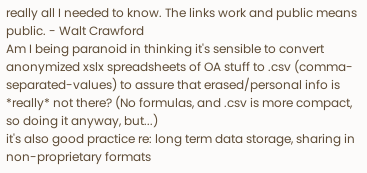really all I needed to know. The links work and public means public. - Walt Crawford
Am I being paranoid in thinking it's sensible to convert anonymized xslx spreadsheets of OA stuff to .csv (comma-separated-values) to assure that erased/personal info is *really* not there? (No formulas, and .csv is more compact, so doing it anyway, but...)
it's also good practice re: long term data storage, sharing in non-proprietary formats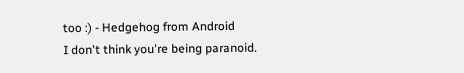too :) - Hedgehog from Android
I don't think you're being paranoid.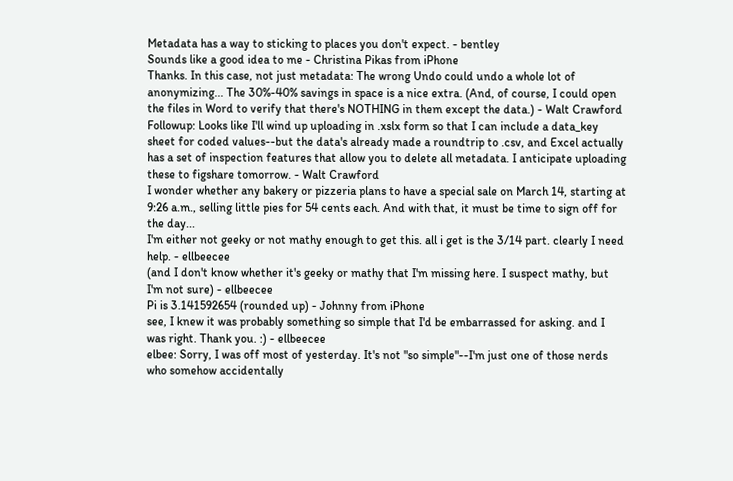Metadata has a way to sticking to places you don't expect. - bentley
Sounds like a good idea to me - Christina Pikas from iPhone
Thanks. In this case, not just metadata: The wrong Undo could undo a whole lot of anonymizing... The 30%-40% savings in space is a nice extra. (And, of course, I could open the files in Word to verify that there's NOTHING in them except the data.) - Walt Crawford
Followup: Looks like I'll wind up uploading in .xslx form so that I can include a data_key sheet for coded values--but the data's already made a roundtrip to .csv, and Excel actually has a set of inspection features that allow you to delete all metadata. I anticipate uploading these to figshare tomorrow. - Walt Crawford
I wonder whether any bakery or pizzeria plans to have a special sale on March 14, starting at 9:26 a.m., selling little pies for 54 cents each. And with that, it must be time to sign off for the day...
I'm either not geeky or not mathy enough to get this. all i get is the 3/14 part. clearly I need help. - ellbeecee
(and I don't know whether it's geeky or mathy that I'm missing here. I suspect mathy, but I'm not sure) - ellbeecee
Pi is 3.141592654 (rounded up) - Johnny from iPhone
see, I knew it was probably something so simple that I'd be embarrassed for asking. and I was right. Thank you. :) - ellbeecee
elbee: Sorry, I was off most of yesterday. It's not "so simple"--I'm just one of those nerds who somehow accidentally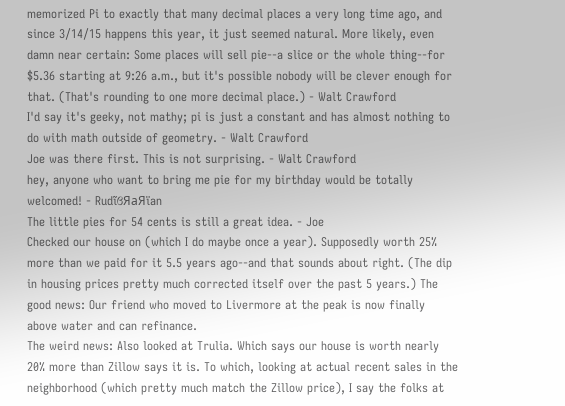memorized Pi to exactly that many decimal places a very long time ago, and since 3/14/15 happens this year, it just seemed natural. More likely, even damn near certain: Some places will sell pie--a slice or the whole thing--for $5.36 starting at 9:26 a.m., but it's possible nobody will be clever enough for that. (That's rounding to one more decimal place.) - Walt Crawford
I'd say it's geeky, not mathy; pi is just a constant and has almost nothing to do with math outside of geometry. - Walt Crawford
Joe was there first. This is not surprising. - Walt Crawford
hey, anyone who want to bring me pie for my birthday would be totally welcomed! - RudĩϐЯaЯïan
The little pies for 54 cents is still a great idea. - Joe
Checked our house on (which I do maybe once a year). Supposedly worth 25% more than we paid for it 5.5 years ago--and that sounds about right. (The dip in housing prices pretty much corrected itself over the past 5 years.) The good news: Our friend who moved to Livermore at the peak is now finally above water and can refinance.
The weird news: Also looked at Trulia. Which says our house is worth nearly 20% more than Zillow says it is. To which, looking at actual recent sales in the neighborhood (which pretty much match the Zillow price), I say the folks at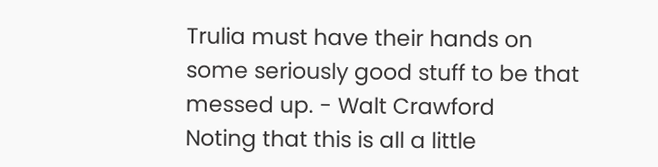Trulia must have their hands on some seriously good stuff to be that messed up. - Walt Crawford
Noting that this is all a little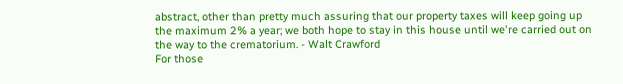abstract, other than pretty much assuring that our property taxes will keep going up the maximum 2% a year; we both hope to stay in this house until we're carried out on the way to the crematorium. - Walt Crawford
For those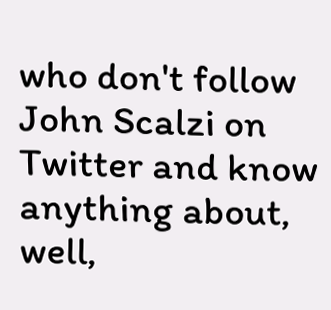who don't follow John Scalzi on Twitter and know anything about, well,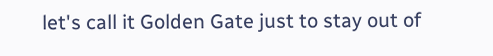let's call it Golden Gate just to stay out of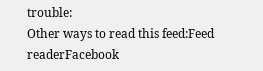trouble:
Other ways to read this feed:Feed readerFacebook